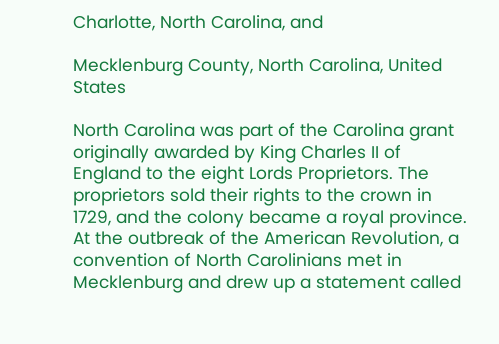Charlotte, North Carolina, and

Mecklenburg County, North Carolina, United States

North Carolina was part of the Carolina grant originally awarded by King Charles II of England to the eight Lords Proprietors. The proprietors sold their rights to the crown in 1729, and the colony became a royal province. At the outbreak of the American Revolution, a convention of North Carolinians met in Mecklenburg and drew up a statement called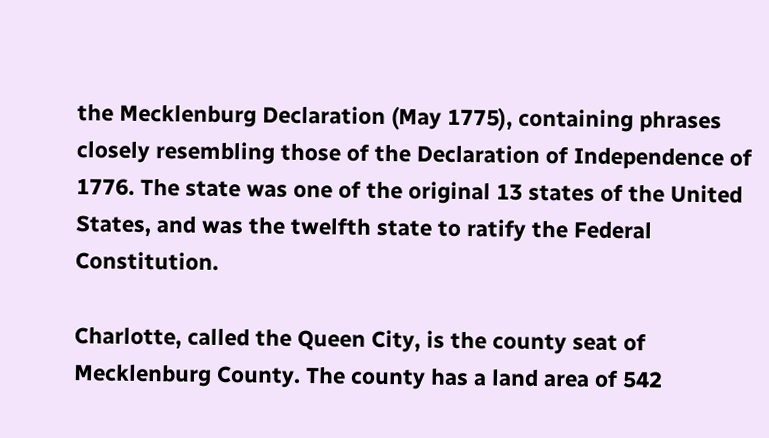the Mecklenburg Declaration (May 1775), containing phrases closely resembling those of the Declaration of Independence of 1776. The state was one of the original 13 states of the United States, and was the twelfth state to ratify the Federal Constitution.

Charlotte, called the Queen City, is the county seat of Mecklenburg County. The county has a land area of 542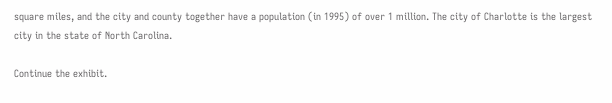square miles, and the city and county together have a population (in 1995) of over 1 million. The city of Charlotte is the largest city in the state of North Carolina.

Continue the exhibit.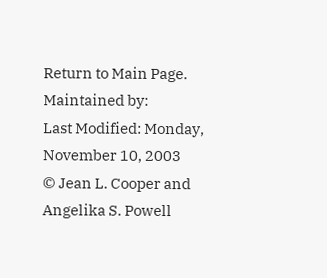Return to Main Page.
Maintained by:
Last Modified: Monday, November 10, 2003
© Jean L. Cooper and Angelika S. Powell